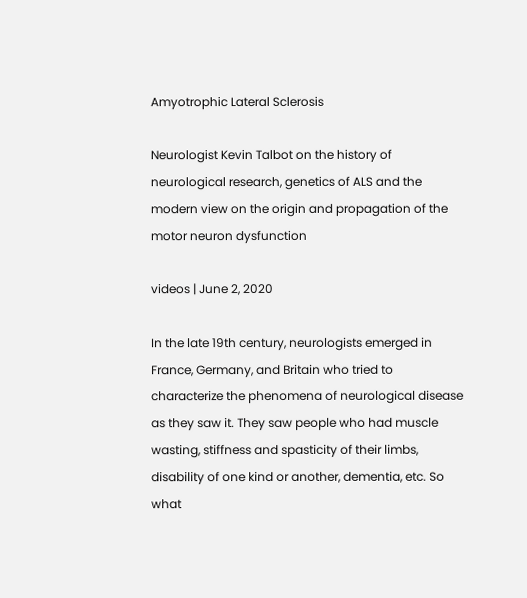Amyotrophic Lateral Sclerosis

Neurologist Kevin Talbot on the history of neurological research, genetics of ALS and the modern view on the origin and propagation of the motor neuron dysfunction

videos | June 2, 2020

In the late 19th century, neurologists emerged in France, Germany, and Britain who tried to characterize the phenomena of neurological disease as they saw it. They saw people who had muscle wasting, stiffness and spasticity of their limbs, disability of one kind or another, dementia, etc. So what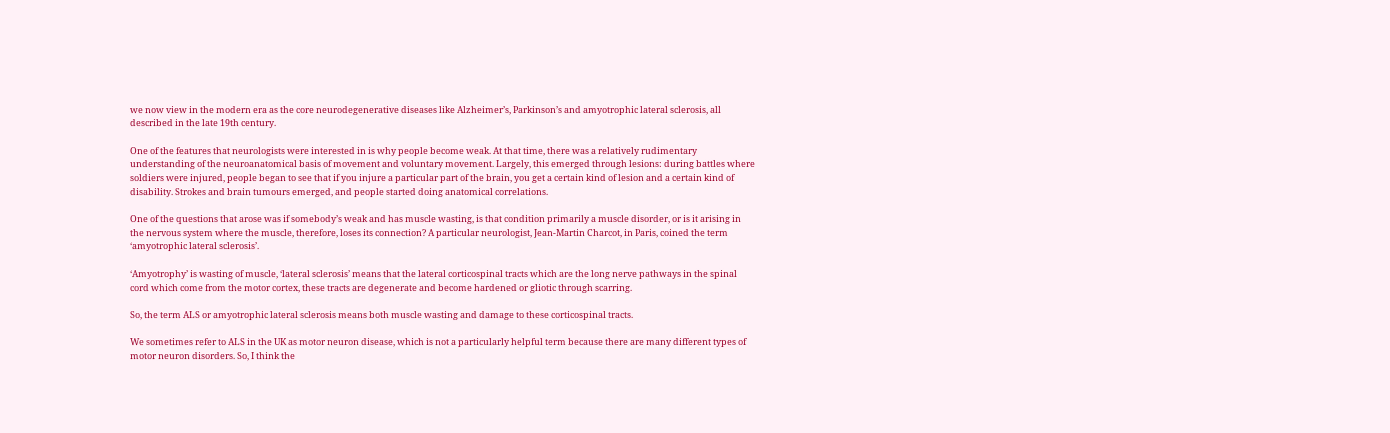we now view in the modern era as the core neurodegenerative diseases like Alzheimer’s, Parkinson’s and amyotrophic lateral sclerosis, all described in the late 19th century.

One of the features that neurologists were interested in is why people become weak. At that time, there was a relatively rudimentary understanding of the neuroanatomical basis of movement and voluntary movement. Largely, this emerged through lesions: during battles where soldiers were injured, people began to see that if you injure a particular part of the brain, you get a certain kind of lesion and a certain kind of disability. Strokes and brain tumours emerged, and people started doing anatomical correlations.

One of the questions that arose was if somebody’s weak and has muscle wasting, is that condition primarily a muscle disorder, or is it arising in the nervous system where the muscle, therefore, loses its connection? A particular neurologist, Jean-Martin Charcot, in Paris, coined the term ‘amyotrophic lateral sclerosis’.

‘Amyotrophy’ is wasting of muscle, ‘lateral sclerosis’ means that the lateral corticospinal tracts which are the long nerve pathways in the spinal cord which come from the motor cortex, these tracts are degenerate and become hardened or gliotic through scarring.

So, the term ALS or amyotrophic lateral sclerosis means both muscle wasting and damage to these corticospinal tracts.

We sometimes refer to ALS in the UK as motor neuron disease, which is not a particularly helpful term because there are many different types of motor neuron disorders. So, I think the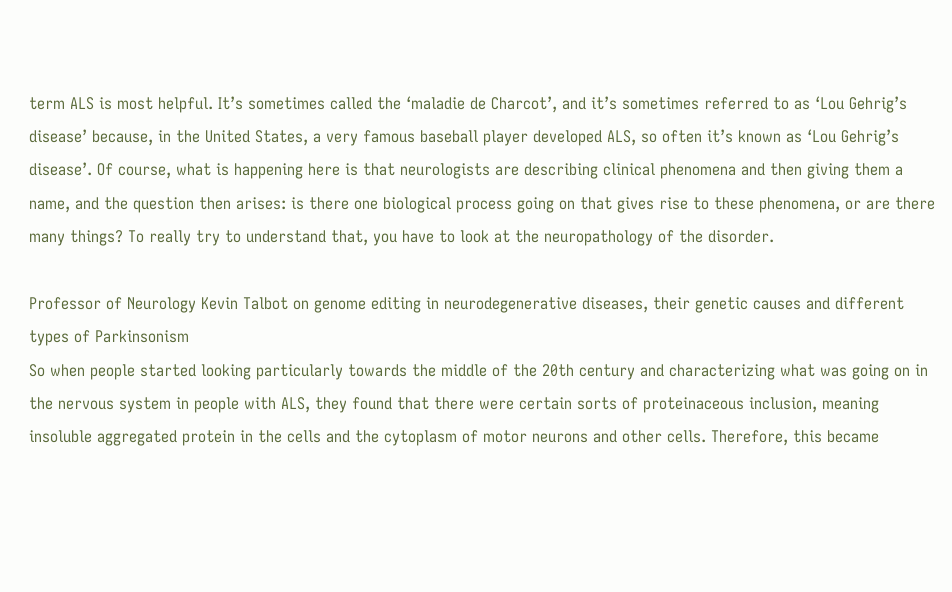term ALS is most helpful. It’s sometimes called the ‘maladie de Charcot’, and it’s sometimes referred to as ‘Lou Gehrig’s disease’ because, in the United States, a very famous baseball player developed ALS, so often it’s known as ‘Lou Gehrig’s disease’. Of course, what is happening here is that neurologists are describing clinical phenomena and then giving them a name, and the question then arises: is there one biological process going on that gives rise to these phenomena, or are there many things? To really try to understand that, you have to look at the neuropathology of the disorder.

Professor of Neurology Kevin Talbot on genome editing in neurodegenerative diseases, their genetic causes and different types of Parkinsonism
So when people started looking particularly towards the middle of the 20th century and characterizing what was going on in the nervous system in people with ALS, they found that there were certain sorts of proteinaceous inclusion, meaning insoluble aggregated protein in the cells and the cytoplasm of motor neurons and other cells. Therefore, this became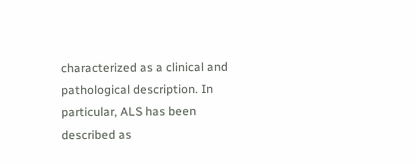characterized as a clinical and pathological description. In particular, ALS has been described as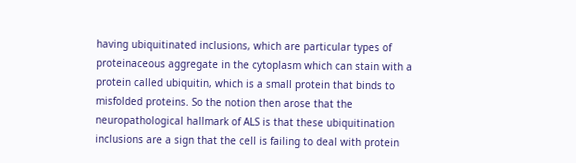having ubiquitinated inclusions, which are particular types of proteinaceous aggregate in the cytoplasm which can stain with a protein called ubiquitin, which is a small protein that binds to misfolded proteins. So the notion then arose that the neuropathological hallmark of ALS is that these ubiquitination inclusions are a sign that the cell is failing to deal with protein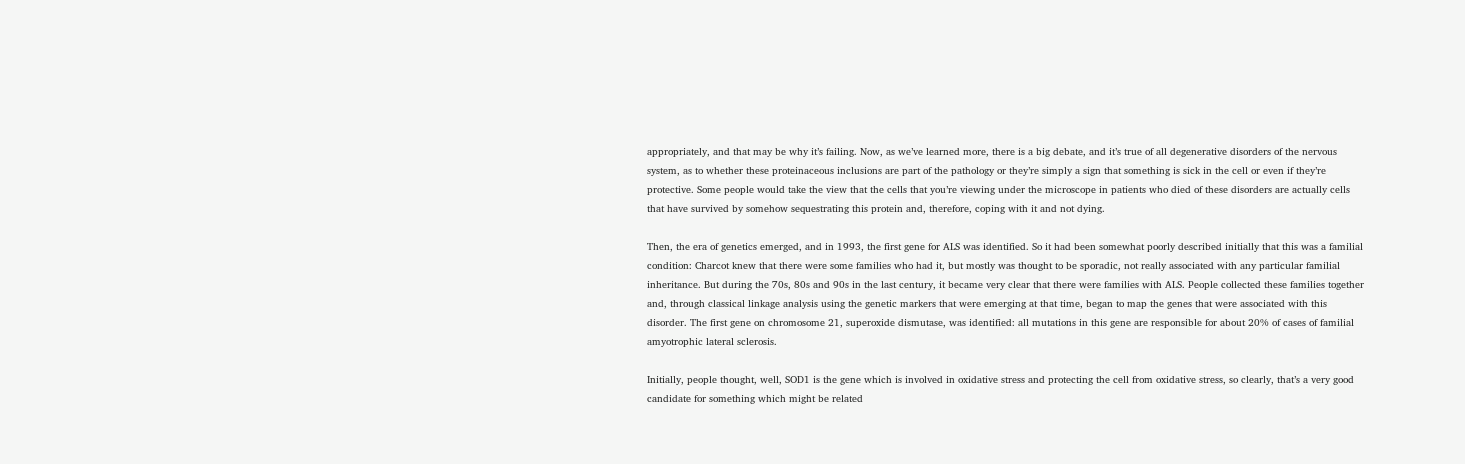appropriately, and that may be why it’s failing. Now, as we’ve learned more, there is a big debate, and it’s true of all degenerative disorders of the nervous system, as to whether these proteinaceous inclusions are part of the pathology or they’re simply a sign that something is sick in the cell or even if they’re protective. Some people would take the view that the cells that you’re viewing under the microscope in patients who died of these disorders are actually cells that have survived by somehow sequestrating this protein and, therefore, coping with it and not dying.

Then, the era of genetics emerged, and in 1993, the first gene for ALS was identified. So it had been somewhat poorly described initially that this was a familial condition: Charcot knew that there were some families who had it, but mostly was thought to be sporadic, not really associated with any particular familial inheritance. But during the 70s, 80s and 90s in the last century, it became very clear that there were families with ALS. People collected these families together and, through classical linkage analysis using the genetic markers that were emerging at that time, began to map the genes that were associated with this disorder. The first gene on chromosome 21, superoxide dismutase, was identified: all mutations in this gene are responsible for about 20% of cases of familial amyotrophic lateral sclerosis.

Initially, people thought, well, SOD1 is the gene which is involved in oxidative stress and protecting the cell from oxidative stress, so clearly, that’s a very good candidate for something which might be related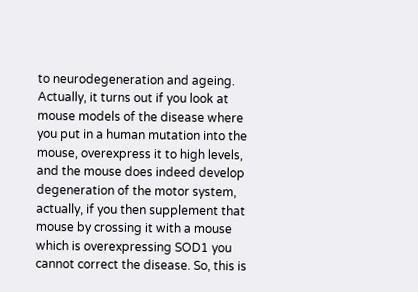to neurodegeneration and ageing. Actually, it turns out if you look at mouse models of the disease where you put in a human mutation into the mouse, overexpress it to high levels, and the mouse does indeed develop degeneration of the motor system, actually, if you then supplement that mouse by crossing it with a mouse which is overexpressing SOD1 you cannot correct the disease. So, this is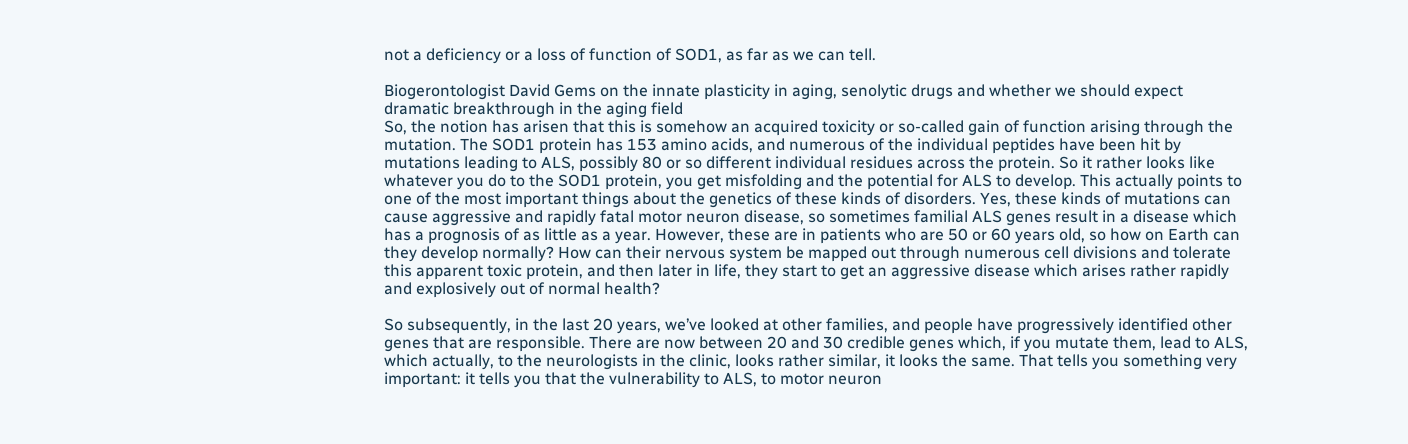not a deficiency or a loss of function of SOD1, as far as we can tell.

Biogerontologist David Gems on the innate plasticity in aging, senolytic drugs and whether we should expect dramatic breakthrough in the aging field
So, the notion has arisen that this is somehow an acquired toxicity or so-called gain of function arising through the mutation. The SOD1 protein has 153 amino acids, and numerous of the individual peptides have been hit by mutations leading to ALS, possibly 80 or so different individual residues across the protein. So it rather looks like whatever you do to the SOD1 protein, you get misfolding and the potential for ALS to develop. This actually points to one of the most important things about the genetics of these kinds of disorders. Yes, these kinds of mutations can cause aggressive and rapidly fatal motor neuron disease, so sometimes familial ALS genes result in a disease which has a prognosis of as little as a year. However, these are in patients who are 50 or 60 years old, so how on Earth can they develop normally? How can their nervous system be mapped out through numerous cell divisions and tolerate this apparent toxic protein, and then later in life, they start to get an aggressive disease which arises rather rapidly and explosively out of normal health?

So subsequently, in the last 20 years, we’ve looked at other families, and people have progressively identified other genes that are responsible. There are now between 20 and 30 credible genes which, if you mutate them, lead to ALS, which actually, to the neurologists in the clinic, looks rather similar, it looks the same. That tells you something very important: it tells you that the vulnerability to ALS, to motor neuron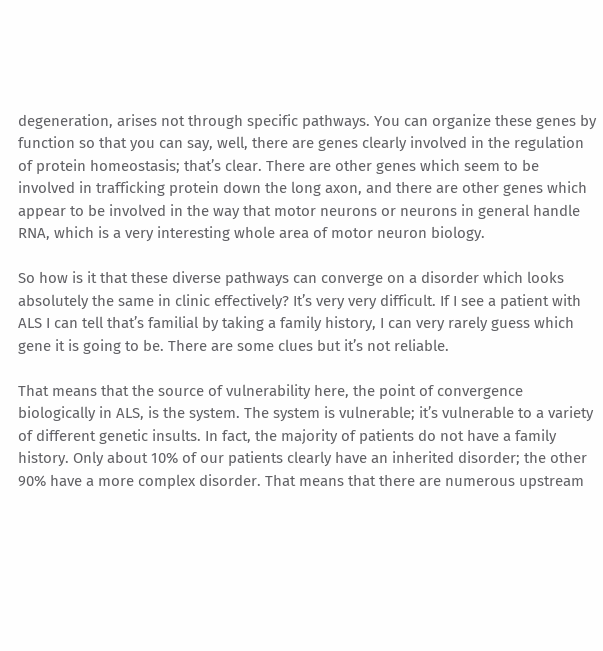degeneration, arises not through specific pathways. You can organize these genes by function so that you can say, well, there are genes clearly involved in the regulation of protein homeostasis; that’s clear. There are other genes which seem to be involved in trafficking protein down the long axon, and there are other genes which appear to be involved in the way that motor neurons or neurons in general handle RNA, which is a very interesting whole area of motor neuron biology.

So how is it that these diverse pathways can converge on a disorder which looks absolutely the same in clinic effectively? It’s very very difficult. If I see a patient with ALS I can tell that’s familial by taking a family history, I can very rarely guess which gene it is going to be. There are some clues but it’s not reliable.

That means that the source of vulnerability here, the point of convergence biologically in ALS, is the system. The system is vulnerable; it’s vulnerable to a variety of different genetic insults. In fact, the majority of patients do not have a family history. Only about 10% of our patients clearly have an inherited disorder; the other 90% have a more complex disorder. That means that there are numerous upstream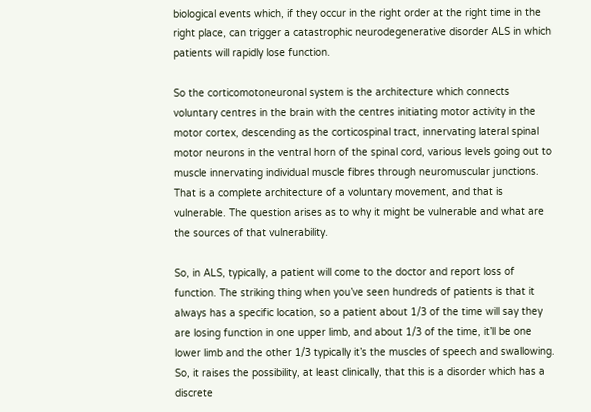biological events which, if they occur in the right order at the right time in the right place, can trigger a catastrophic neurodegenerative disorder ALS in which patients will rapidly lose function.

So the corticomotoneuronal system is the architecture which connects voluntary centres in the brain with the centres initiating motor activity in the motor cortex, descending as the corticospinal tract, innervating lateral spinal motor neurons in the ventral horn of the spinal cord, various levels going out to muscle innervating individual muscle fibres through neuromuscular junctions. That is a complete architecture of a voluntary movement, and that is vulnerable. The question arises as to why it might be vulnerable and what are the sources of that vulnerability.

So, in ALS, typically, a patient will come to the doctor and report loss of function. The striking thing when you’ve seen hundreds of patients is that it always has a specific location, so a patient about 1/3 of the time will say they are losing function in one upper limb, and about 1/3 of the time, it’ll be one lower limb and the other 1/3 typically it’s the muscles of speech and swallowing. So, it raises the possibility, at least clinically, that this is a disorder which has a discrete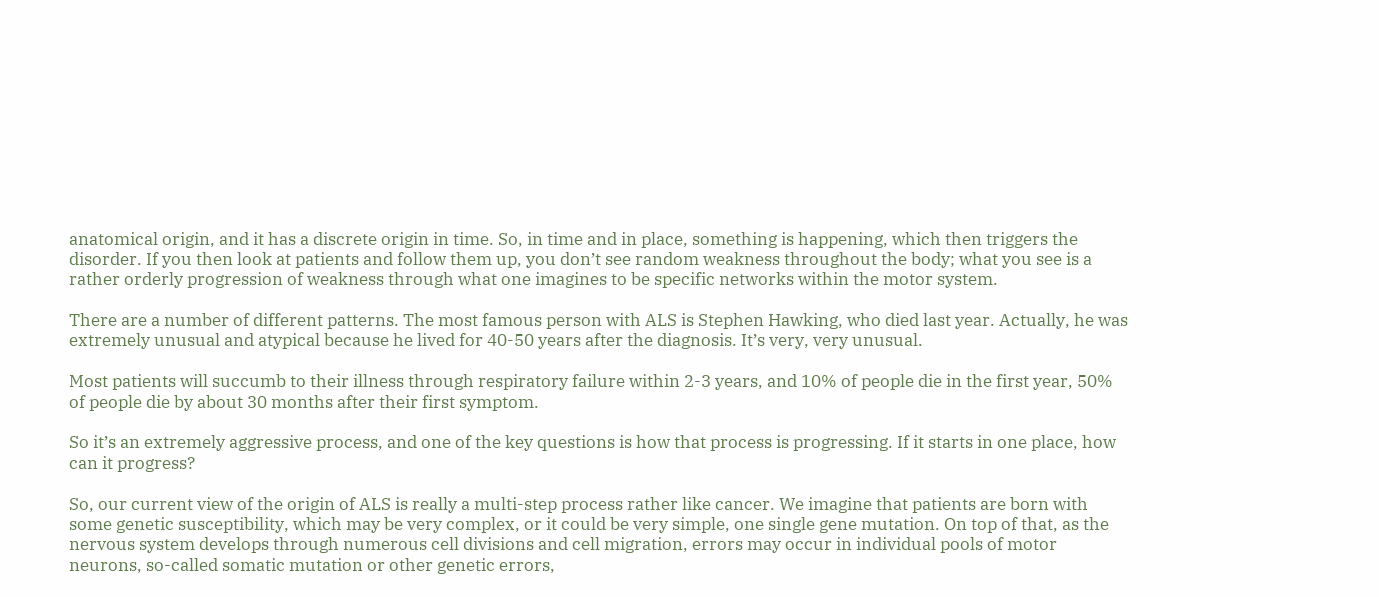anatomical origin, and it has a discrete origin in time. So, in time and in place, something is happening, which then triggers the disorder. If you then look at patients and follow them up, you don’t see random weakness throughout the body; what you see is a rather orderly progression of weakness through what one imagines to be specific networks within the motor system.

There are a number of different patterns. The most famous person with ALS is Stephen Hawking, who died last year. Actually, he was extremely unusual and atypical because he lived for 40-50 years after the diagnosis. It’s very, very unusual.

Most patients will succumb to their illness through respiratory failure within 2-3 years, and 10% of people die in the first year, 50% of people die by about 30 months after their first symptom.

So it’s an extremely aggressive process, and one of the key questions is how that process is progressing. If it starts in one place, how can it progress?

So, our current view of the origin of ALS is really a multi-step process rather like cancer. We imagine that patients are born with some genetic susceptibility, which may be very complex, or it could be very simple, one single gene mutation. On top of that, as the nervous system develops through numerous cell divisions and cell migration, errors may occur in individual pools of motor neurons, so-called somatic mutation or other genetic errors,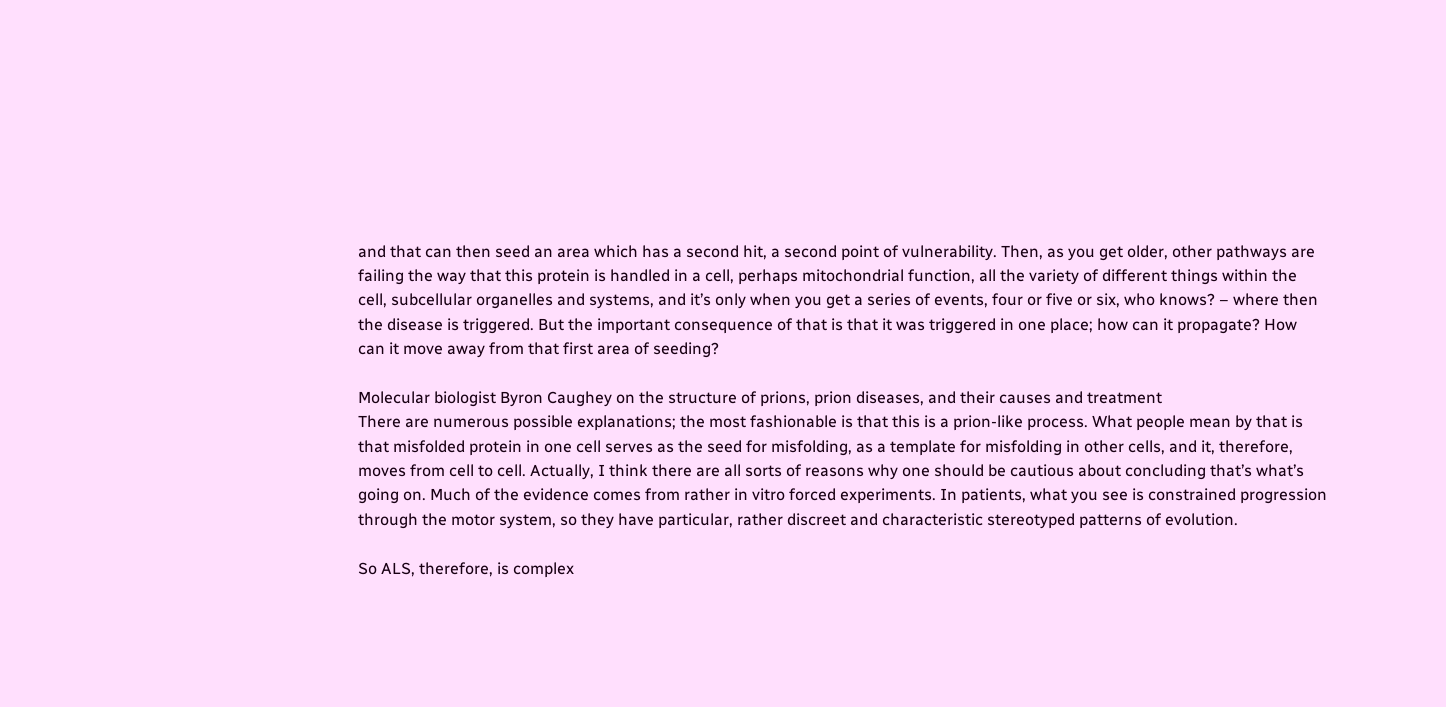and that can then seed an area which has a second hit, a second point of vulnerability. Then, as you get older, other pathways are failing the way that this protein is handled in a cell, perhaps mitochondrial function, all the variety of different things within the cell, subcellular organelles and systems, and it’s only when you get a series of events, four or five or six, who knows? – where then the disease is triggered. But the important consequence of that is that it was triggered in one place; how can it propagate? How can it move away from that first area of seeding?

Molecular biologist Byron Caughey on the structure of prions, prion diseases, and their causes and treatment
There are numerous possible explanations; the most fashionable is that this is a prion-like process. What people mean by that is that misfolded protein in one cell serves as the seed for misfolding, as a template for misfolding in other cells, and it, therefore, moves from cell to cell. Actually, I think there are all sorts of reasons why one should be cautious about concluding that’s what’s going on. Much of the evidence comes from rather in vitro forced experiments. In patients, what you see is constrained progression through the motor system, so they have particular, rather discreet and characteristic stereotyped patterns of evolution.

So ALS, therefore, is complex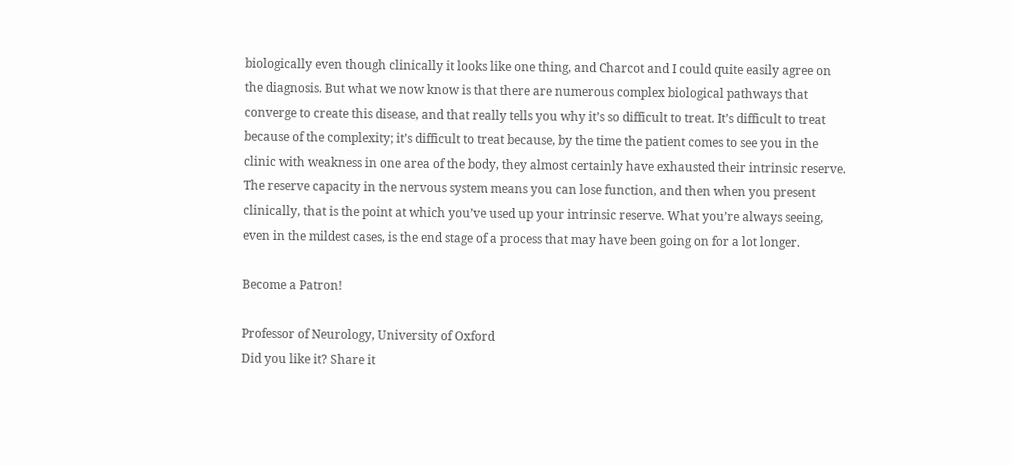biologically even though clinically it looks like one thing, and Charcot and I could quite easily agree on the diagnosis. But what we now know is that there are numerous complex biological pathways that converge to create this disease, and that really tells you why it’s so difficult to treat. It’s difficult to treat because of the complexity; it’s difficult to treat because, by the time the patient comes to see you in the clinic with weakness in one area of the body, they almost certainly have exhausted their intrinsic reserve. The reserve capacity in the nervous system means you can lose function, and then when you present clinically, that is the point at which you’ve used up your intrinsic reserve. What you’re always seeing, even in the mildest cases, is the end stage of a process that may have been going on for a lot longer.

Become a Patron!

Professor of Neurology, University of Oxford
Did you like it? Share it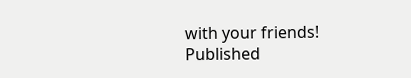with your friends!
Published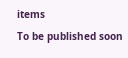items
To be published soon